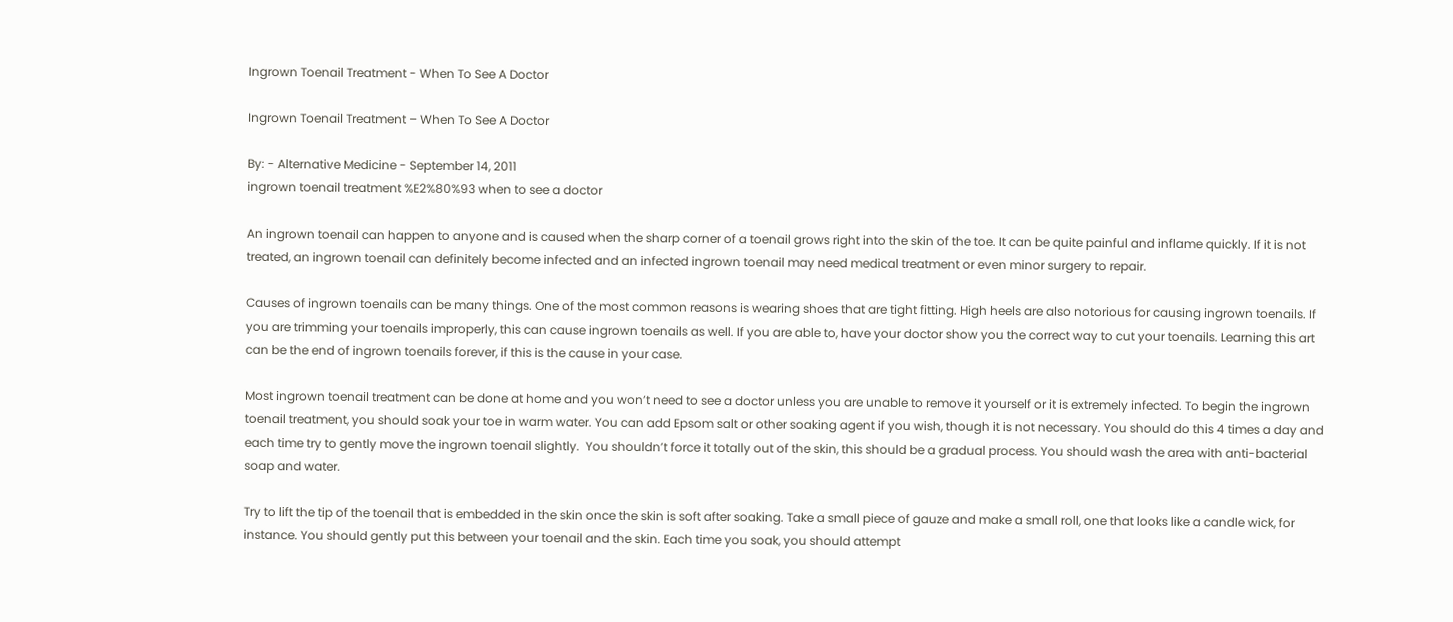Ingrown Toenail Treatment - When To See A Doctor

Ingrown Toenail Treatment – When To See A Doctor

By: - Alternative Medicine - September 14, 2011
ingrown toenail treatment %E2%80%93 when to see a doctor

An ingrown toenail can happen to anyone and is caused when the sharp corner of a toenail grows right into the skin of the toe. It can be quite painful and inflame quickly. If it is not treated, an ingrown toenail can definitely become infected and an infected ingrown toenail may need medical treatment or even minor surgery to repair.

Causes of ingrown toenails can be many things. One of the most common reasons is wearing shoes that are tight fitting. High heels are also notorious for causing ingrown toenails. If you are trimming your toenails improperly, this can cause ingrown toenails as well. If you are able to, have your doctor show you the correct way to cut your toenails. Learning this art can be the end of ingrown toenails forever, if this is the cause in your case.

Most ingrown toenail treatment can be done at home and you won’t need to see a doctor unless you are unable to remove it yourself or it is extremely infected. To begin the ingrown toenail treatment, you should soak your toe in warm water. You can add Epsom salt or other soaking agent if you wish, though it is not necessary. You should do this 4 times a day and each time try to gently move the ingrown toenail slightly.  You shouldn’t force it totally out of the skin, this should be a gradual process. You should wash the area with anti-bacterial soap and water.

Try to lift the tip of the toenail that is embedded in the skin once the skin is soft after soaking. Take a small piece of gauze and make a small roll, one that looks like a candle wick, for instance. You should gently put this between your toenail and the skin. Each time you soak, you should attempt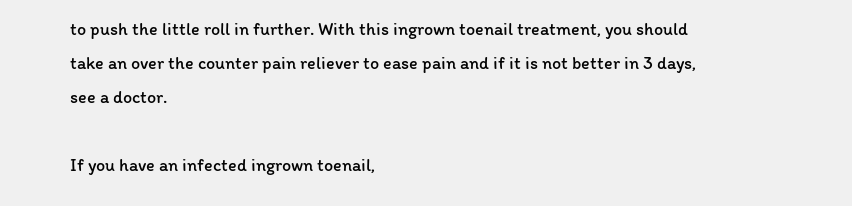to push the little roll in further. With this ingrown toenail treatment, you should take an over the counter pain reliever to ease pain and if it is not better in 3 days, see a doctor.

If you have an infected ingrown toenail,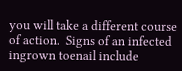you will take a different course of action.  Signs of an infected ingrown toenail include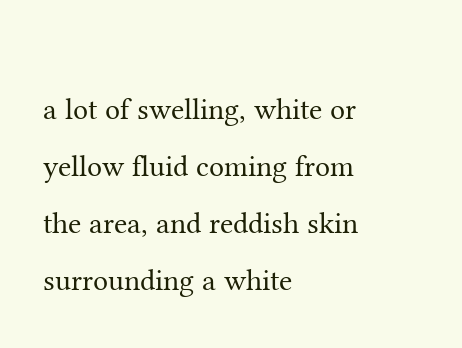a lot of swelling, white or yellow fluid coming from the area, and reddish skin surrounding a white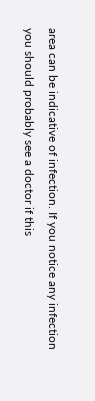area can be indicative of infection. If you notice any infection you should probably see a doctor if this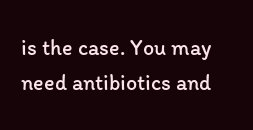is the case. You may need antibiotics and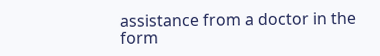assistance from a doctor in the form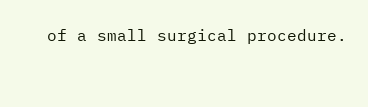of a small surgical procedure.